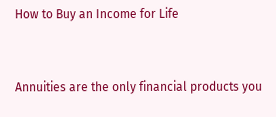How to Buy an Income for Life


Annuities are the only financial products you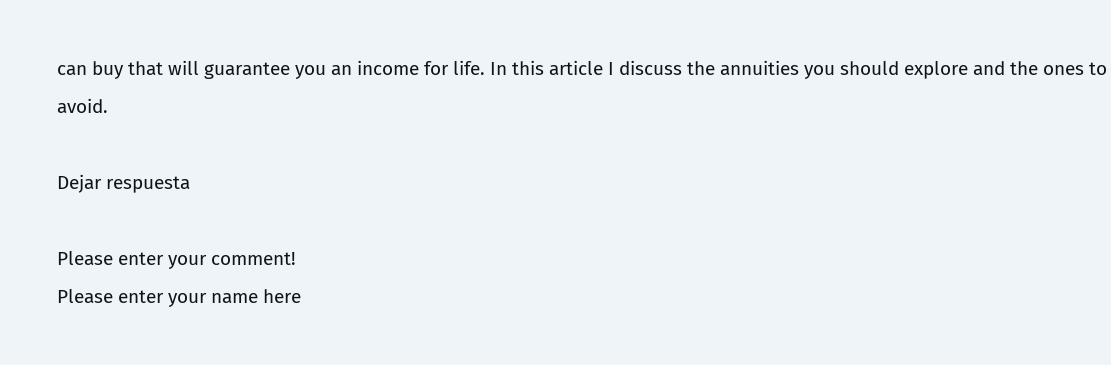can buy that will guarantee you an income for life. In this article I discuss the annuities you should explore and the ones to avoid.

Dejar respuesta

Please enter your comment!
Please enter your name here